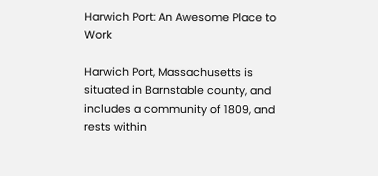Harwich Port: An Awesome Place to Work

Harwich Port, Massachusetts is situated in Barnstable county, and includes a community of 1809, and rests within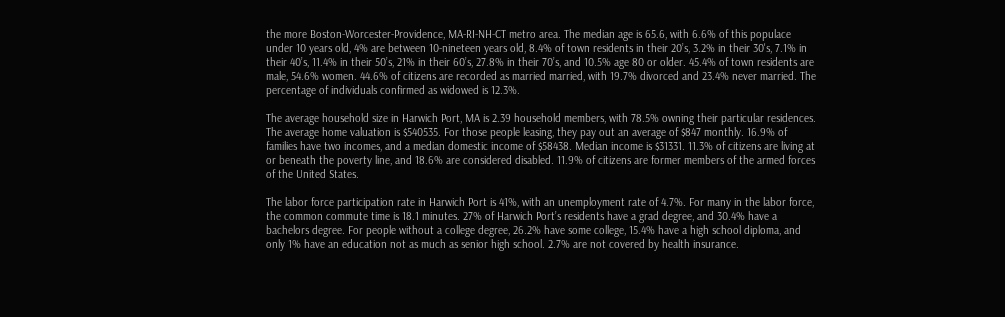the more Boston-Worcester-Providence, MA-RI-NH-CT metro area. The median age is 65.6, with 6.6% of this populace under 10 years old, 4% are between 10-nineteen years old, 8.4% of town residents in their 20’s, 3.2% in their 30's, 7.1% in their 40’s, 11.4% in their 50’s, 21% in their 60’s, 27.8% in their 70’s, and 10.5% age 80 or older. 45.4% of town residents are male, 54.6% women. 44.6% of citizens are recorded as married married, with 19.7% divorced and 23.4% never married. The percentage of individuals confirmed as widowed is 12.3%.

The average household size in Harwich Port, MA is 2.39 household members, with 78.5% owning their particular residences. The average home valuation is $540535. For those people leasing, they pay out an average of $847 monthly. 16.9% of families have two incomes, and a median domestic income of $58438. Median income is $31331. 11.3% of citizens are living at or beneath the poverty line, and 18.6% are considered disabled. 11.9% of citizens are former members of the armed forces of the United States.

The labor force participation rate in Harwich Port is 41%, with an unemployment rate of 4.7%. For many in the labor force, the common commute time is 18.1 minutes. 27% of Harwich Port’s residents have a grad degree, and 30.4% have a bachelors degree. For people without a college degree, 26.2% have some college, 15.4% have a high school diploma, and only 1% have an education not as much as senior high school. 2.7% are not covered by health insurance.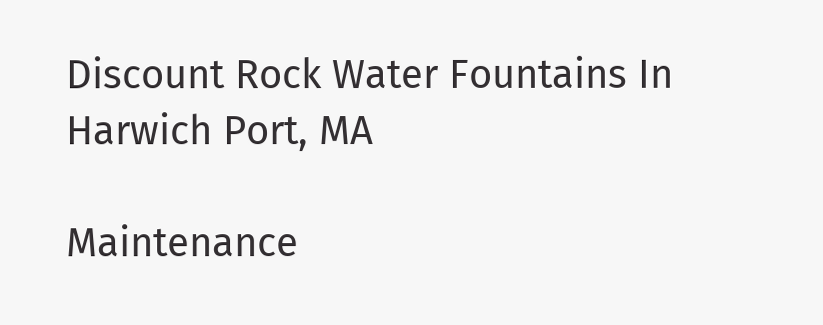Discount Rock Water Fountains In Harwich Port, MA

Maintenance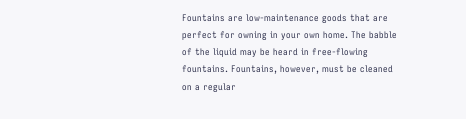Fountains are low-maintenance goods that are perfect for owning in your own home. The babble of the liquid may be heard in free-flowing fountains. Fountains, however, must be cleaned on a regular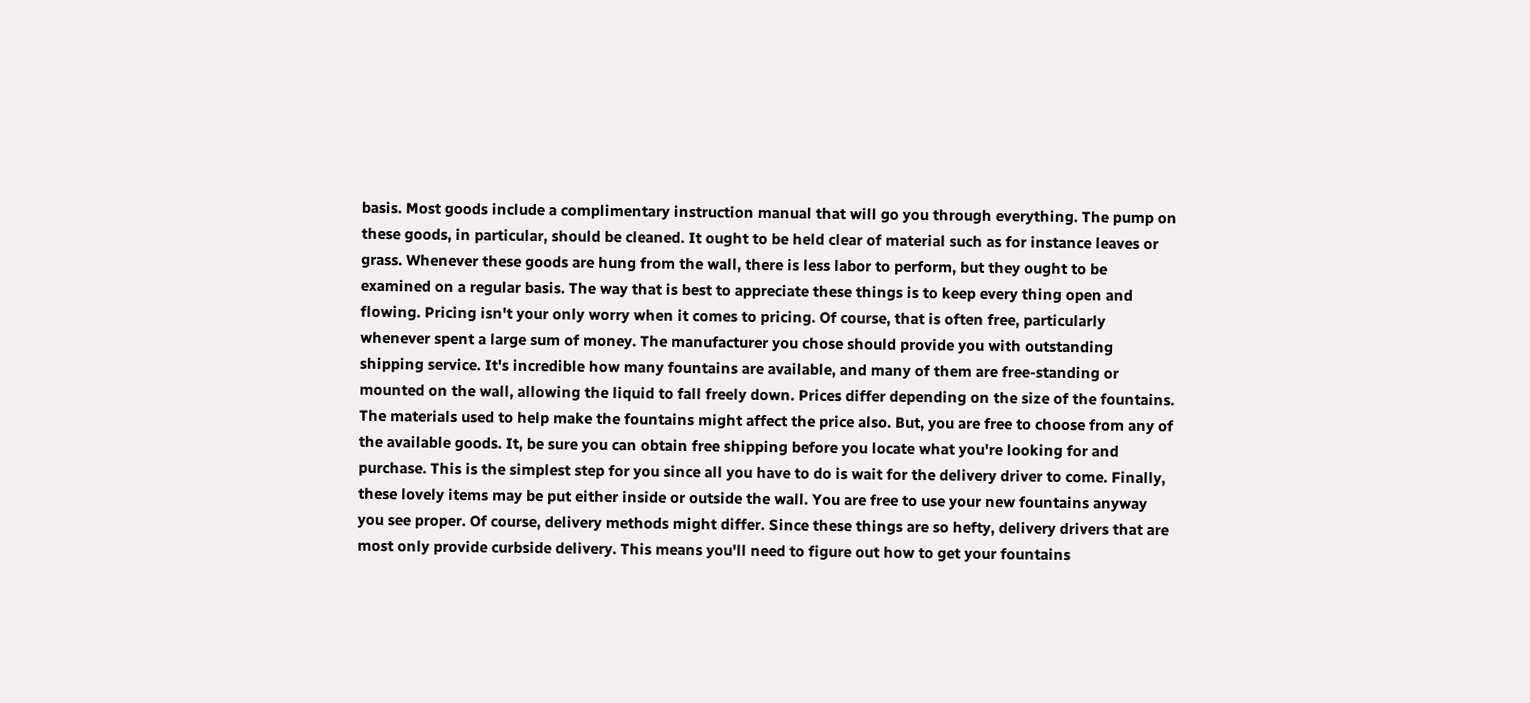basis. Most goods include a complimentary instruction manual that will go you through everything. The pump on these goods, in particular, should be cleaned. It ought to be held clear of material such as for instance leaves or grass. Whenever these goods are hung from the wall, there is less labor to perform, but they ought to be examined on a regular basis. The way that is best to appreciate these things is to keep every thing open and flowing. Pricing isn't your only worry when it comes to pricing. Of course, that is often free, particularly whenever spent a large sum of money. The manufacturer you chose should provide you with outstanding shipping service. It's incredible how many fountains are available, and many of them are free-standing or mounted on the wall, allowing the liquid to fall freely down. Prices differ depending on the size of the fountains. The materials used to help make the fountains might affect the price also. But, you are free to choose from any of the available goods. It, be sure you can obtain free shipping before you locate what you're looking for and purchase. This is the simplest step for you since all you have to do is wait for the delivery driver to come. Finally, these lovely items may be put either inside or outside the wall. You are free to use your new fountains anyway you see proper. Of course, delivery methods might differ. Since these things are so hefty, delivery drivers that are most only provide curbside delivery. This means you'll need to figure out how to get your fountains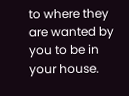to where they are wanted by you to be in your house.